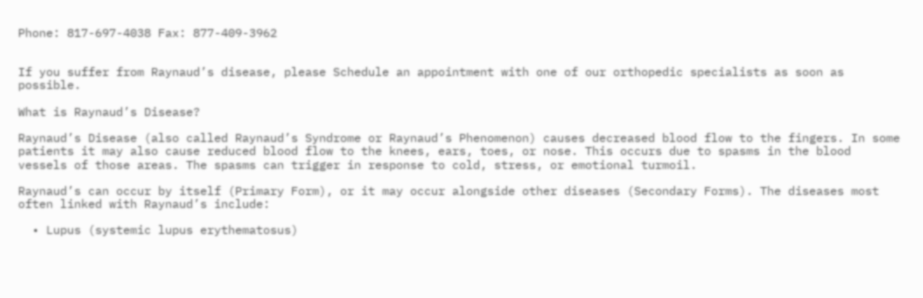Phone: 817-697-4038 Fax: 877-409-3962


If you suffer from Raynaud’s disease, please Schedule an appointment with one of our orthopedic specialists as soon as possible.

What is Raynaud’s Disease?

Raynaud’s Disease (also called Raynaud’s Syndrome or Raynaud’s Phenomenon) causes decreased blood flow to the fingers. In some patients it may also cause reduced blood flow to the knees, ears, toes, or nose. This occurs due to spasms in the blood vessels of those areas. The spasms can trigger in response to cold, stress, or emotional turmoil.

Raynaud’s can occur by itself (Primary Form), or it may occur alongside other diseases (Secondary Forms). The diseases most often linked with Raynaud’s include:

  • Lupus (systemic lupus erythematosus)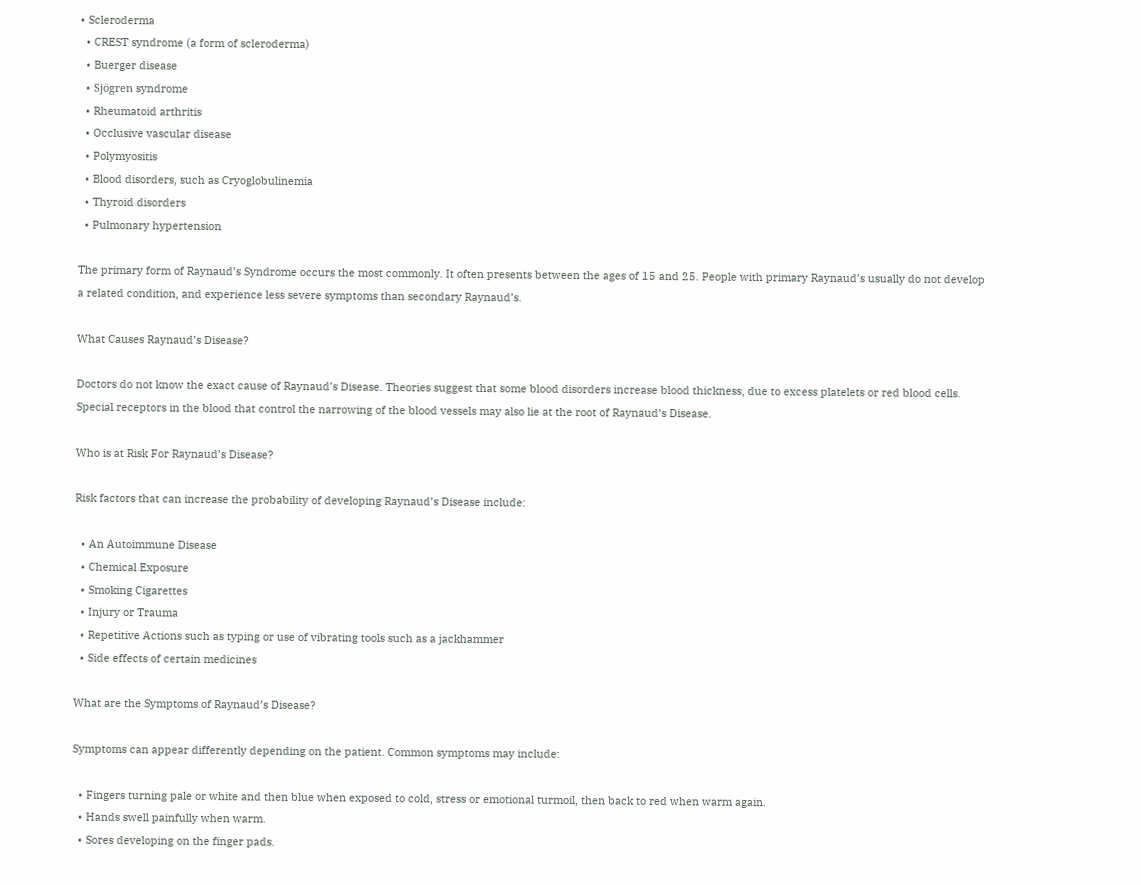• Scleroderma
  • CREST syndrome (a form of scleroderma)
  • Buerger disease
  • Sjögren syndrome
  • Rheumatoid arthritis
  • Occlusive vascular disease
  • Polymyositis
  • Blood disorders, such as Cryoglobulinemia
  • Thyroid disorders
  • Pulmonary hypertension

The primary form of Raynaud’s Syndrome occurs the most commonly. It often presents between the ages of 15 and 25. People with primary Raynaud’s usually do not develop a related condition, and experience less severe symptoms than secondary Raynaud’s.

What Causes Raynaud’s Disease?

Doctors do not know the exact cause of Raynaud’s Disease. Theories suggest that some blood disorders increase blood thickness, due to excess platelets or red blood cells. Special receptors in the blood that control the narrowing of the blood vessels may also lie at the root of Raynaud’s Disease.

Who is at Risk For Raynaud’s Disease?

Risk factors that can increase the probability of developing Raynaud’s Disease include:

  • An Autoimmune Disease
  • Chemical Exposure
  • Smoking Cigarettes
  • Injury or Trauma
  • Repetitive Actions such as typing or use of vibrating tools such as a jackhammer
  • Side effects of certain medicines

What are the Symptoms of Raynaud’s Disease?

Symptoms can appear differently depending on the patient. Common symptoms may include:

  • Fingers turning pale or white and then blue when exposed to cold, stress or emotional turmoil, then back to red when warm again.
  • Hands swell painfully when warm.
  • Sores developing on the finger pads.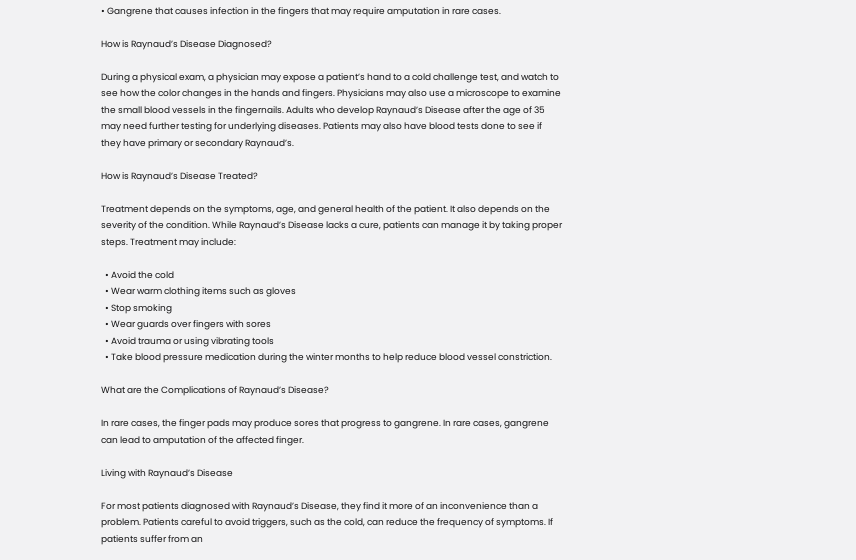• Gangrene that causes infection in the fingers that may require amputation in rare cases.

How is Raynaud’s Disease Diagnosed?

During a physical exam, a physician may expose a patient’s hand to a cold challenge test, and watch to see how the color changes in the hands and fingers. Physicians may also use a microscope to examine the small blood vessels in the fingernails. Adults who develop Raynaud’s Disease after the age of 35 may need further testing for underlying diseases. Patients may also have blood tests done to see if they have primary or secondary Raynaud’s.

How is Raynaud’s Disease Treated?

Treatment depends on the symptoms, age, and general health of the patient. It also depends on the severity of the condition. While Raynaud’s Disease lacks a cure, patients can manage it by taking proper steps. Treatment may include:

  • Avoid the cold
  • Wear warm clothing items such as gloves
  • Stop smoking
  • Wear guards over fingers with sores
  • Avoid trauma or using vibrating tools
  • Take blood pressure medication during the winter months to help reduce blood vessel constriction.

What are the Complications of Raynaud’s Disease?

In rare cases, the finger pads may produce sores that progress to gangrene. In rare cases, gangrene can lead to amputation of the affected finger.

Living with Raynaud’s Disease

For most patients diagnosed with Raynaud’s Disease, they find it more of an inconvenience than a problem. Patients careful to avoid triggers, such as the cold, can reduce the frequency of symptoms. If patients suffer from an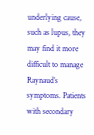underlying cause, such as lupus, they may find it more difficult to manage Raynaud’s symptoms. Patients with secondary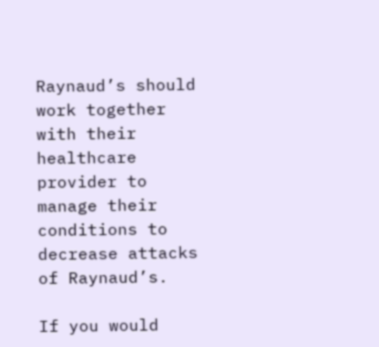Raynaud’s should work together with their healthcare provider to manage their conditions to decrease attacks of Raynaud’s.

If you would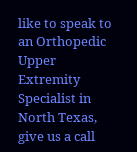like to speak to an Orthopedic Upper Extremity Specialist in North Texas, give us a call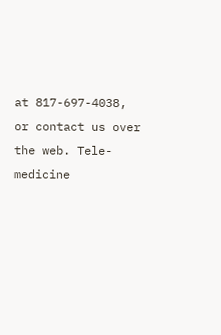at 817-697-4038, or contact us over the web. Tele-medicine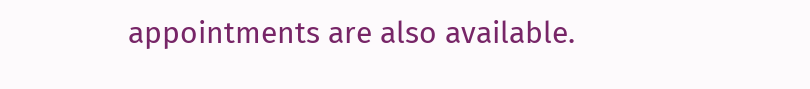appointments are also available.